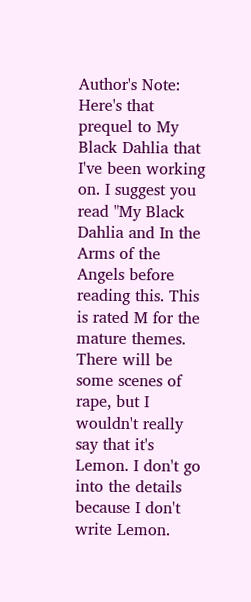Author's Note: Here's that prequel to My Black Dahlia that I've been working on. I suggest you read "My Black Dahlia and In the Arms of the Angels before reading this. This is rated M for the mature themes. There will be some scenes of rape, but I wouldn't really say that it's Lemon. I don't go into the details because I don't write Lemon.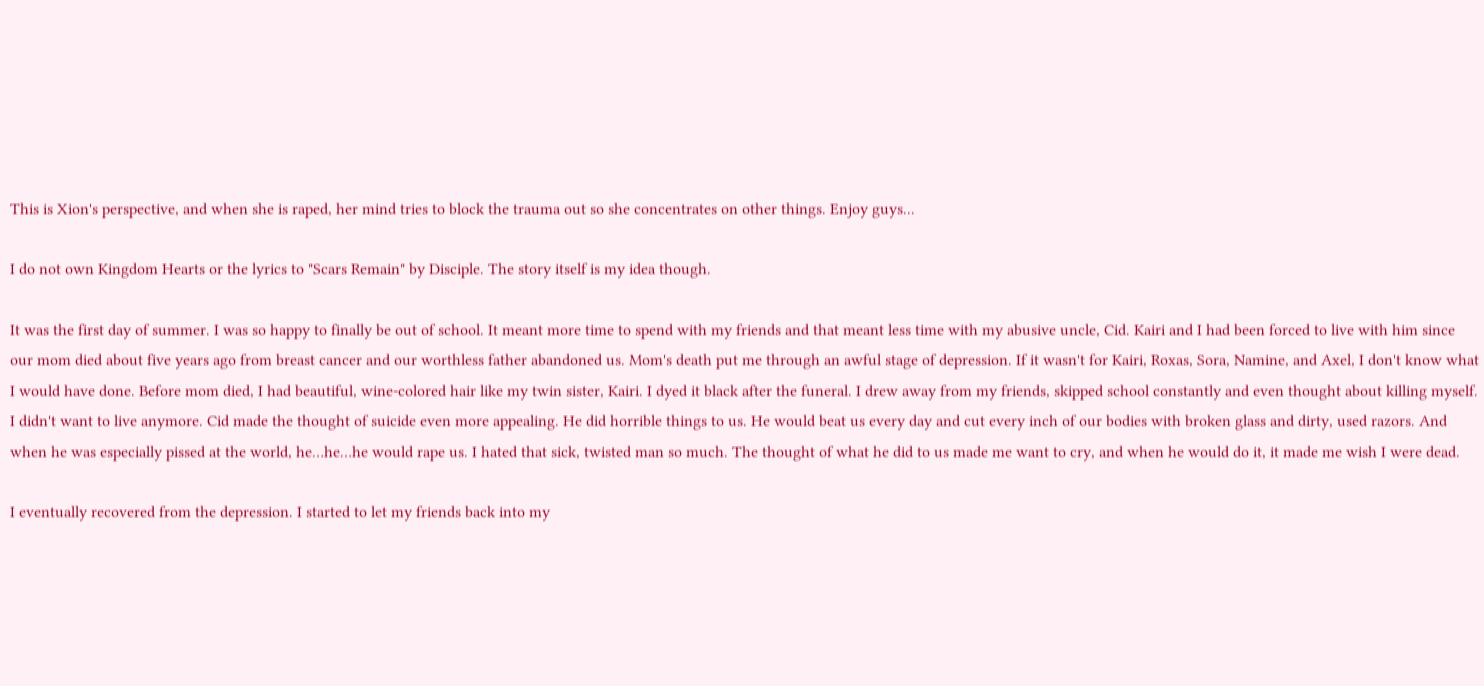This is Xion's perspective, and when she is raped, her mind tries to block the trauma out so she concentrates on other things. Enjoy guys...

I do not own Kingdom Hearts or the lyrics to "Scars Remain" by Disciple. The story itself is my idea though.

It was the first day of summer. I was so happy to finally be out of school. It meant more time to spend with my friends and that meant less time with my abusive uncle, Cid. Kairi and I had been forced to live with him since our mom died about five years ago from breast cancer and our worthless father abandoned us. Mom's death put me through an awful stage of depression. If it wasn't for Kairi, Roxas, Sora, Namine, and Axel, I don't know what I would have done. Before mom died, I had beautiful, wine-colored hair like my twin sister, Kairi. I dyed it black after the funeral. I drew away from my friends, skipped school constantly and even thought about killing myself. I didn't want to live anymore. Cid made the thought of suicide even more appealing. He did horrible things to us. He would beat us every day and cut every inch of our bodies with broken glass and dirty, used razors. And when he was especially pissed at the world, he…he…he would rape us. I hated that sick, twisted man so much. The thought of what he did to us made me want to cry, and when he would do it, it made me wish I were dead.

I eventually recovered from the depression. I started to let my friends back into my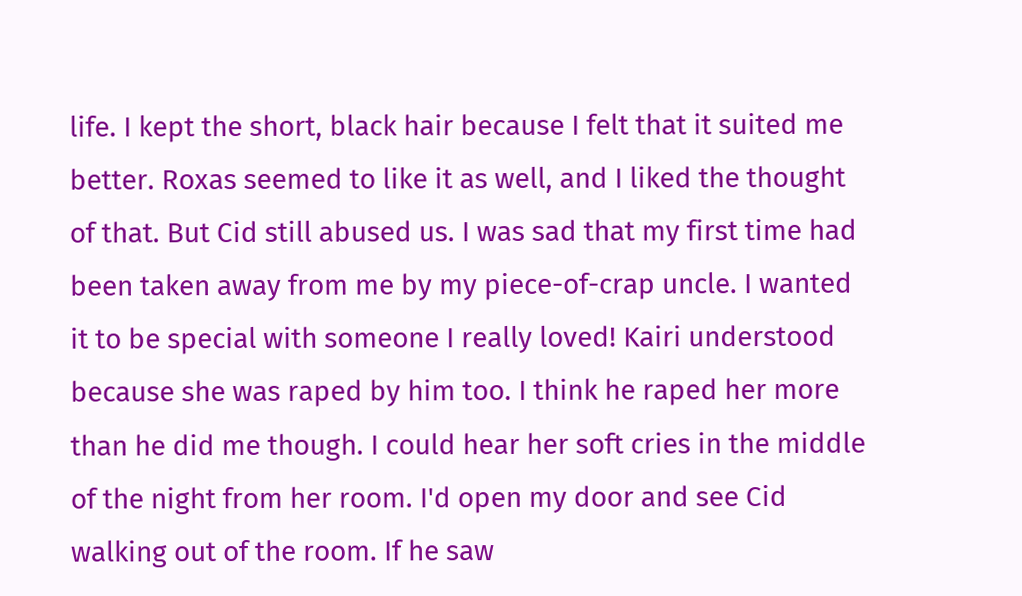life. I kept the short, black hair because I felt that it suited me better. Roxas seemed to like it as well, and I liked the thought of that. But Cid still abused us. I was sad that my first time had been taken away from me by my piece-of-crap uncle. I wanted it to be special with someone I really loved! Kairi understood because she was raped by him too. I think he raped her more than he did me though. I could hear her soft cries in the middle of the night from her room. I'd open my door and see Cid walking out of the room. If he saw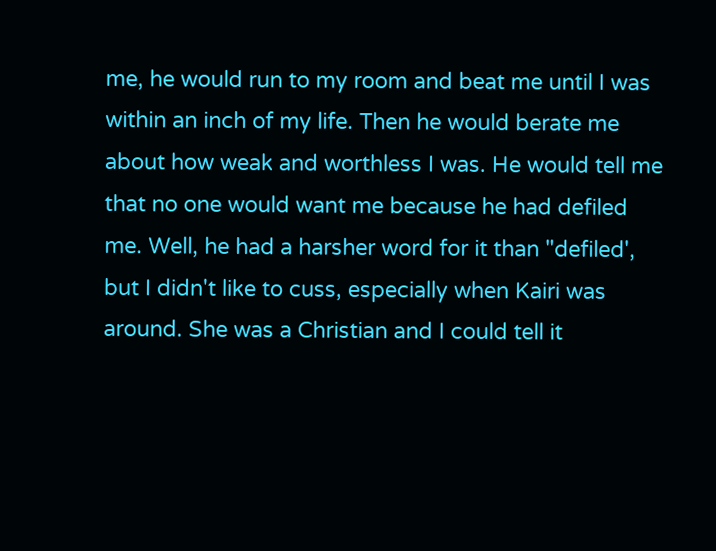me, he would run to my room and beat me until I was within an inch of my life. Then he would berate me about how weak and worthless I was. He would tell me that no one would want me because he had defiled me. Well, he had a harsher word for it than "defiled', but I didn't like to cuss, especially when Kairi was around. She was a Christian and I could tell it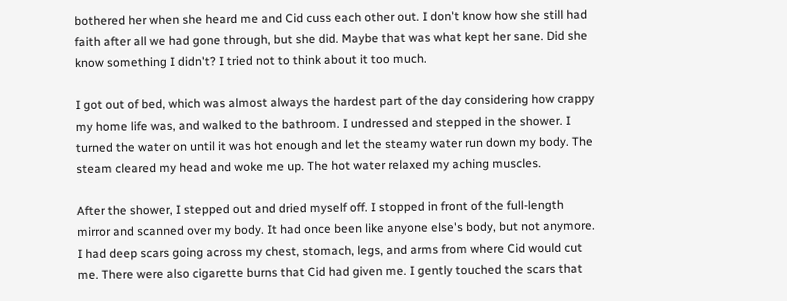bothered her when she heard me and Cid cuss each other out. I don't know how she still had faith after all we had gone through, but she did. Maybe that was what kept her sane. Did she know something I didn't? I tried not to think about it too much.

I got out of bed, which was almost always the hardest part of the day considering how crappy my home life was, and walked to the bathroom. I undressed and stepped in the shower. I turned the water on until it was hot enough and let the steamy water run down my body. The steam cleared my head and woke me up. The hot water relaxed my aching muscles.

After the shower, I stepped out and dried myself off. I stopped in front of the full-length mirror and scanned over my body. It had once been like anyone else's body, but not anymore. I had deep scars going across my chest, stomach, legs, and arms from where Cid would cut me. There were also cigarette burns that Cid had given me. I gently touched the scars that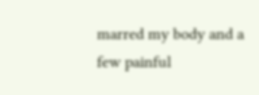marred my body and a few painful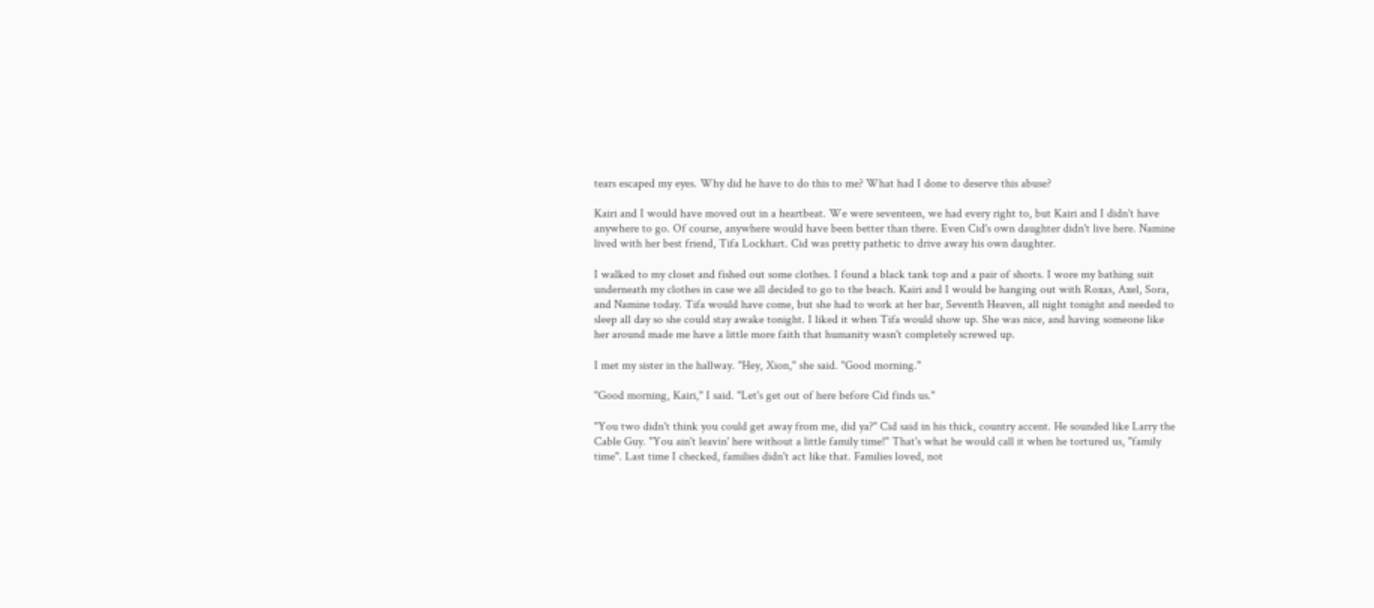tears escaped my eyes. Why did he have to do this to me? What had I done to deserve this abuse?

Kairi and I would have moved out in a heartbeat. We were seventeen, we had every right to, but Kairi and I didn't have anywhere to go. Of course, anywhere would have been better than there. Even Cid's own daughter didn't live here. Namine lived with her best friend, Tifa Lockhart. Cid was pretty pathetic to drive away his own daughter.

I walked to my closet and fished out some clothes. I found a black tank top and a pair of shorts. I wore my bathing suit underneath my clothes in case we all decided to go to the beach. Kairi and I would be hanging out with Roxas, Axel, Sora, and Namine today. Tifa would have come, but she had to work at her bar, Seventh Heaven, all night tonight and needed to sleep all day so she could stay awake tonight. I liked it when Tifa would show up. She was nice, and having someone like her around made me have a little more faith that humanity wasn't completely screwed up.

I met my sister in the hallway. "Hey, Xion," she said. "Good morning."

"Good morning, Kairi," I said. "Let's get out of here before Cid finds us."

"You two didn't think you could get away from me, did ya?" Cid said in his thick, country accent. He sounded like Larry the Cable Guy. "You ain't leavin' here without a little family time!" That's what he would call it when he tortured us, "family time". Last time I checked, families didn't act like that. Families loved, not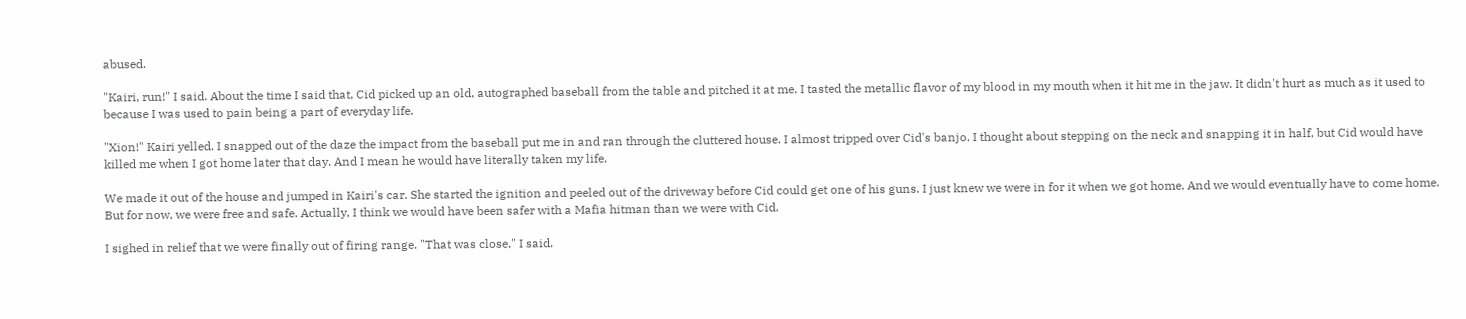abused.

"Kairi, run!" I said. About the time I said that, Cid picked up an old, autographed baseball from the table and pitched it at me. I tasted the metallic flavor of my blood in my mouth when it hit me in the jaw. It didn't hurt as much as it used to because I was used to pain being a part of everyday life.

"Xion!" Kairi yelled. I snapped out of the daze the impact from the baseball put me in and ran through the cluttered house. I almost tripped over Cid's banjo. I thought about stepping on the neck and snapping it in half, but Cid would have killed me when I got home later that day. And I mean he would have literally taken my life.

We made it out of the house and jumped in Kairi's car. She started the ignition and peeled out of the driveway before Cid could get one of his guns. I just knew we were in for it when we got home. And we would eventually have to come home. But for now, we were free and safe. Actually, I think we would have been safer with a Mafia hitman than we were with Cid.

I sighed in relief that we were finally out of firing range. "That was close," I said.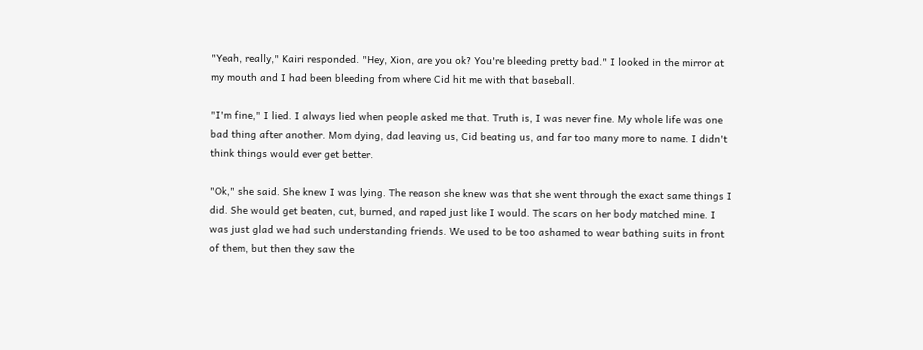"Yeah, really," Kairi responded. "Hey, Xion, are you ok? You're bleeding pretty bad." I looked in the mirror at my mouth and I had been bleeding from where Cid hit me with that baseball.

"I'm fine," I lied. I always lied when people asked me that. Truth is, I was never fine. My whole life was one bad thing after another. Mom dying, dad leaving us, Cid beating us, and far too many more to name. I didn't think things would ever get better.

"Ok," she said. She knew I was lying. The reason she knew was that she went through the exact same things I did. She would get beaten, cut, burned, and raped just like I would. The scars on her body matched mine. I was just glad we had such understanding friends. We used to be too ashamed to wear bathing suits in front of them, but then they saw the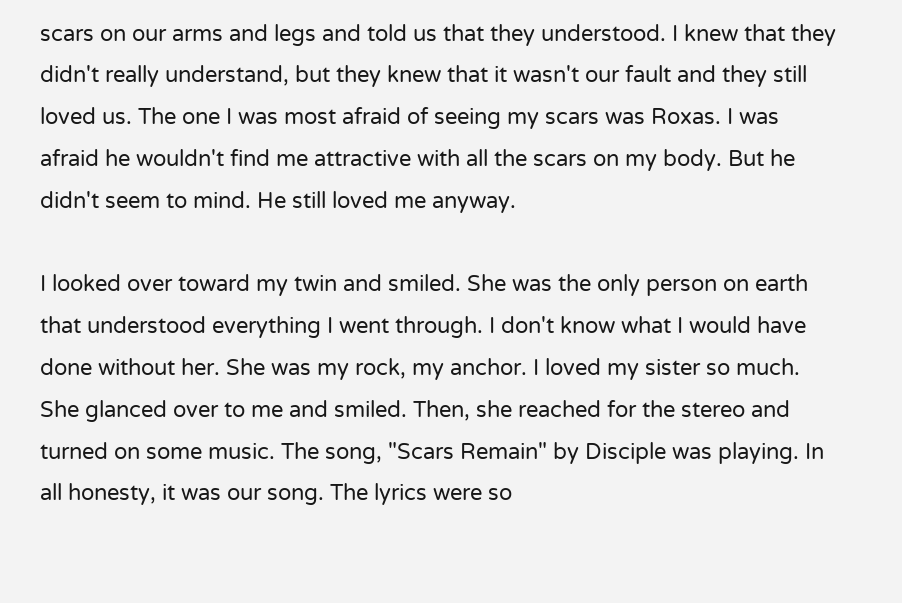scars on our arms and legs and told us that they understood. I knew that they didn't really understand, but they knew that it wasn't our fault and they still loved us. The one I was most afraid of seeing my scars was Roxas. I was afraid he wouldn't find me attractive with all the scars on my body. But he didn't seem to mind. He still loved me anyway.

I looked over toward my twin and smiled. She was the only person on earth that understood everything I went through. I don't know what I would have done without her. She was my rock, my anchor. I loved my sister so much. She glanced over to me and smiled. Then, she reached for the stereo and turned on some music. The song, "Scars Remain" by Disciple was playing. In all honesty, it was our song. The lyrics were so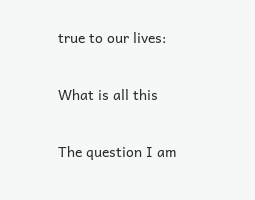true to our lives:

What is all this

The question I am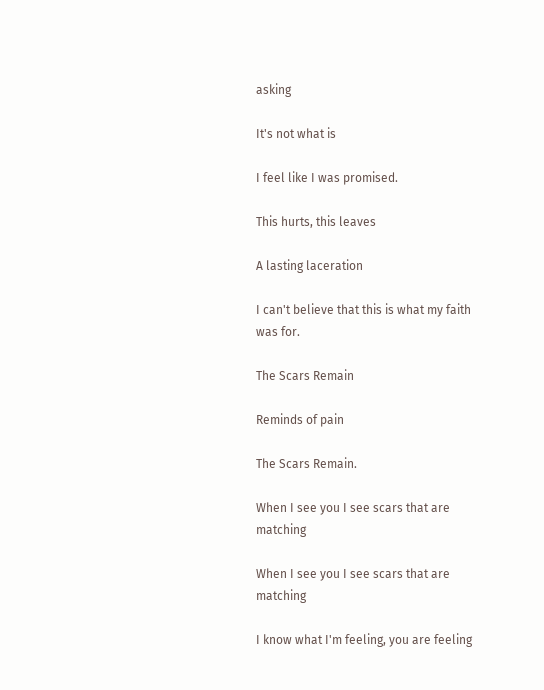asking

It's not what is

I feel like I was promised.

This hurts, this leaves

A lasting laceration

I can't believe that this is what my faith was for.

The Scars Remain

Reminds of pain

The Scars Remain.

When I see you I see scars that are matching

When I see you I see scars that are matching

I know what I'm feeling, you are feeling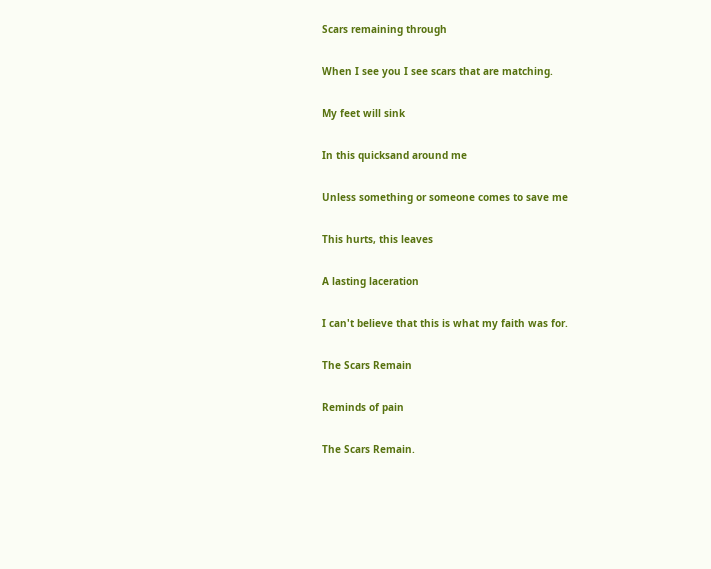Scars remaining through

When I see you I see scars that are matching.

My feet will sink

In this quicksand around me

Unless something or someone comes to save me

This hurts, this leaves

A lasting laceration

I can't believe that this is what my faith was for.

The Scars Remain

Reminds of pain

The Scars Remain.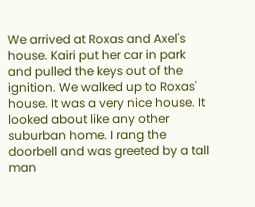We arrived at Roxas and Axel's house. Kairi put her car in park and pulled the keys out of the ignition. We walked up to Roxas' house. It was a very nice house. It looked about like any other suburban home. I rang the doorbell and was greeted by a tall man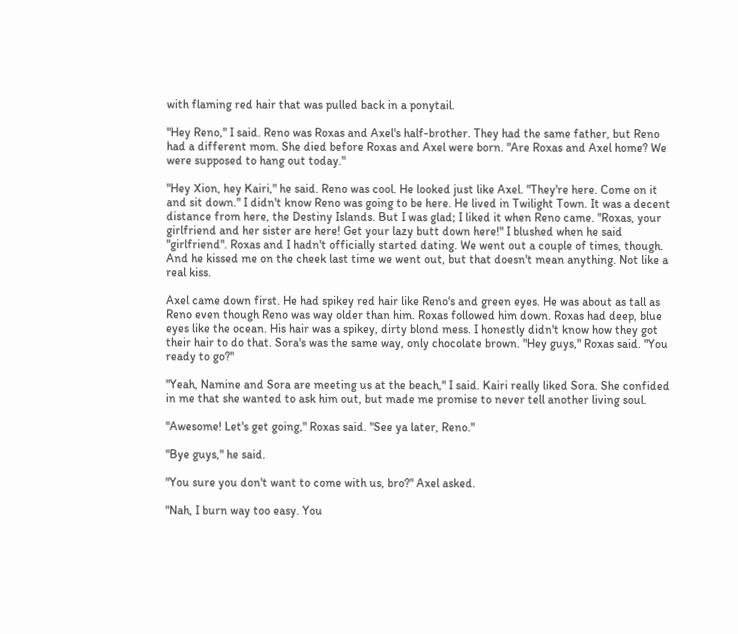with flaming red hair that was pulled back in a ponytail.

"Hey Reno," I said. Reno was Roxas and Axel's half-brother. They had the same father, but Reno had a different mom. She died before Roxas and Axel were born. "Are Roxas and Axel home? We were supposed to hang out today."

"Hey Xion, hey Kairi," he said. Reno was cool. He looked just like Axel. "They're here. Come on it and sit down." I didn't know Reno was going to be here. He lived in Twilight Town. It was a decent distance from here, the Destiny Islands. But I was glad; I liked it when Reno came. "Roxas, your girlfriend and her sister are here! Get your lazy butt down here!" I blushed when he said "girlfriend". Roxas and I hadn't officially started dating. We went out a couple of times, though. And he kissed me on the cheek last time we went out, but that doesn't mean anything. Not like a real kiss.

Axel came down first. He had spikey red hair like Reno's and green eyes. He was about as tall as Reno even though Reno was way older than him. Roxas followed him down. Roxas had deep, blue eyes like the ocean. His hair was a spikey, dirty blond mess. I honestly didn't know how they got their hair to do that. Sora's was the same way, only chocolate brown. "Hey guys," Roxas said. "You ready to go?"

"Yeah, Namine and Sora are meeting us at the beach," I said. Kairi really liked Sora. She confided in me that she wanted to ask him out, but made me promise to never tell another living soul.

"Awesome! Let's get going," Roxas said. "See ya later, Reno."

"Bye guys," he said.

"You sure you don't want to come with us, bro?" Axel asked.

"Nah, I burn way too easy. You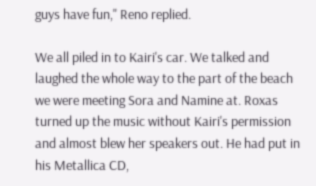guys have fun," Reno replied.

We all piled in to Kairi's car. We talked and laughed the whole way to the part of the beach we were meeting Sora and Namine at. Roxas turned up the music without Kairi's permission and almost blew her speakers out. He had put in his Metallica CD,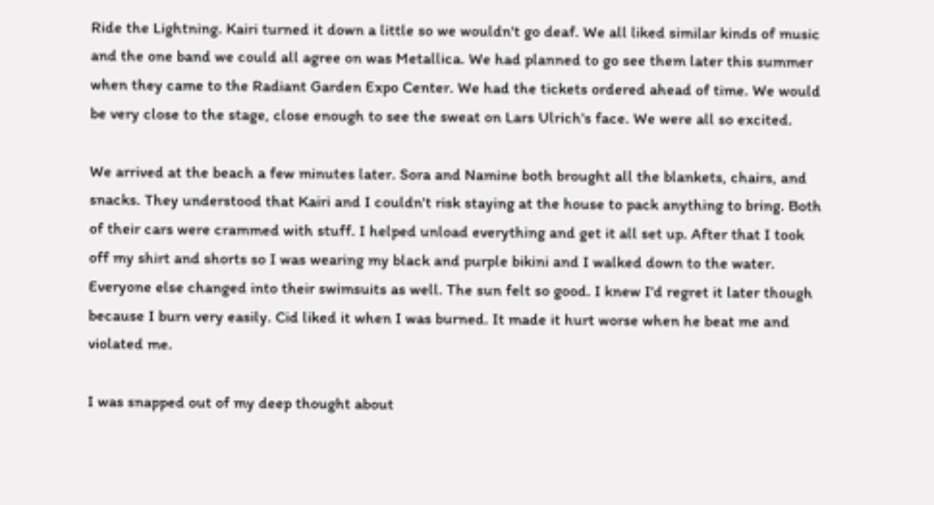Ride the Lightning. Kairi turned it down a little so we wouldn't go deaf. We all liked similar kinds of music and the one band we could all agree on was Metallica. We had planned to go see them later this summer when they came to the Radiant Garden Expo Center. We had the tickets ordered ahead of time. We would be very close to the stage, close enough to see the sweat on Lars Ulrich's face. We were all so excited.

We arrived at the beach a few minutes later. Sora and Namine both brought all the blankets, chairs, and snacks. They understood that Kairi and I couldn't risk staying at the house to pack anything to bring. Both of their cars were crammed with stuff. I helped unload everything and get it all set up. After that I took off my shirt and shorts so I was wearing my black and purple bikini and I walked down to the water. Everyone else changed into their swimsuits as well. The sun felt so good. I knew I'd regret it later though because I burn very easily. Cid liked it when I was burned. It made it hurt worse when he beat me and violated me.

I was snapped out of my deep thought about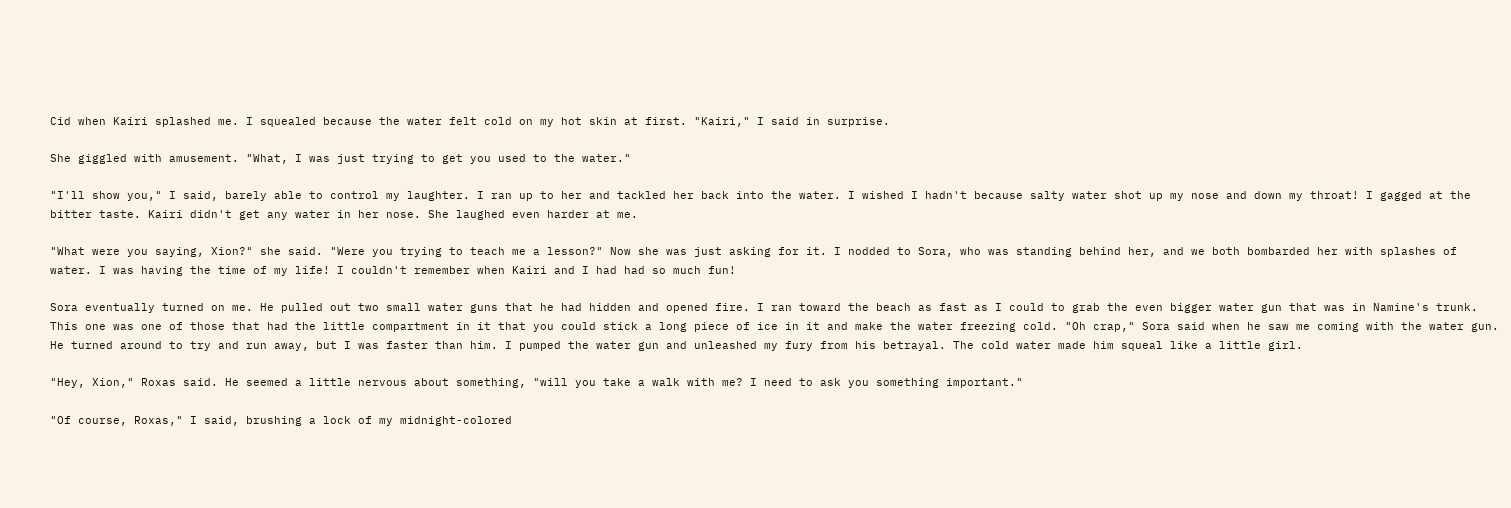Cid when Kairi splashed me. I squealed because the water felt cold on my hot skin at first. "Kairi," I said in surprise.

She giggled with amusement. "What, I was just trying to get you used to the water."

"I'll show you," I said, barely able to control my laughter. I ran up to her and tackled her back into the water. I wished I hadn't because salty water shot up my nose and down my throat! I gagged at the bitter taste. Kairi didn't get any water in her nose. She laughed even harder at me.

"What were you saying, Xion?" she said. "Were you trying to teach me a lesson?" Now she was just asking for it. I nodded to Sora, who was standing behind her, and we both bombarded her with splashes of water. I was having the time of my life! I couldn't remember when Kairi and I had had so much fun!

Sora eventually turned on me. He pulled out two small water guns that he had hidden and opened fire. I ran toward the beach as fast as I could to grab the even bigger water gun that was in Namine's trunk. This one was one of those that had the little compartment in it that you could stick a long piece of ice in it and make the water freezing cold. "Oh crap," Sora said when he saw me coming with the water gun. He turned around to try and run away, but I was faster than him. I pumped the water gun and unleashed my fury from his betrayal. The cold water made him squeal like a little girl.

"Hey, Xion," Roxas said. He seemed a little nervous about something, "will you take a walk with me? I need to ask you something important."

"Of course, Roxas," I said, brushing a lock of my midnight-colored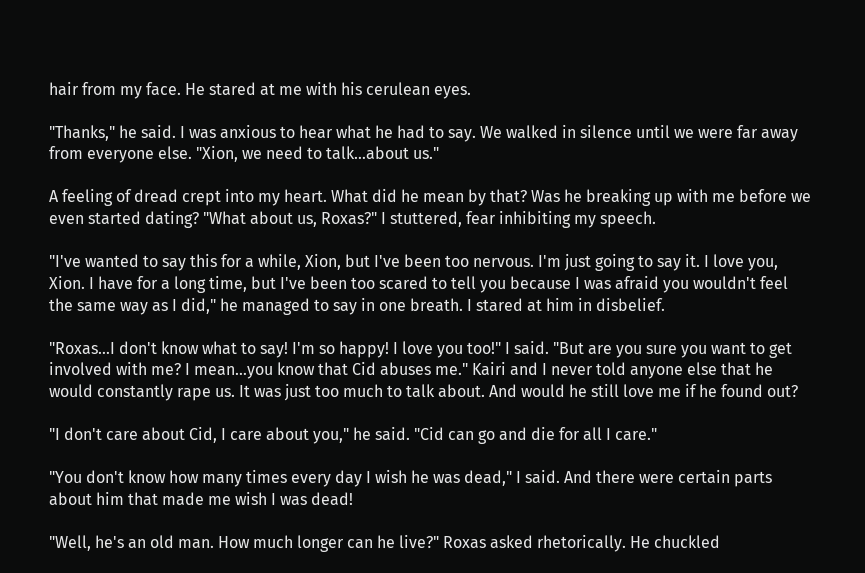hair from my face. He stared at me with his cerulean eyes.

"Thanks," he said. I was anxious to hear what he had to say. We walked in silence until we were far away from everyone else. "Xion, we need to talk…about us."

A feeling of dread crept into my heart. What did he mean by that? Was he breaking up with me before we even started dating? "What about us, Roxas?" I stuttered, fear inhibiting my speech.

"I've wanted to say this for a while, Xion, but I've been too nervous. I'm just going to say it. I love you, Xion. I have for a long time, but I've been too scared to tell you because I was afraid you wouldn't feel the same way as I did," he managed to say in one breath. I stared at him in disbelief.

"Roxas…I don't know what to say! I'm so happy! I love you too!" I said. "But are you sure you want to get involved with me? I mean…you know that Cid abuses me." Kairi and I never told anyone else that he would constantly rape us. It was just too much to talk about. And would he still love me if he found out?

"I don't care about Cid, I care about you," he said. "Cid can go and die for all I care."

"You don't know how many times every day I wish he was dead," I said. And there were certain parts about him that made me wish I was dead!

"Well, he's an old man. How much longer can he live?" Roxas asked rhetorically. He chuckled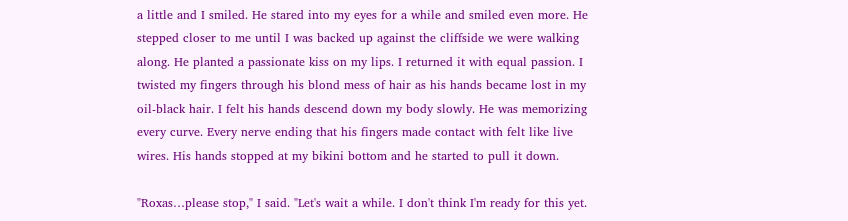a little and I smiled. He stared into my eyes for a while and smiled even more. He stepped closer to me until I was backed up against the cliffside we were walking along. He planted a passionate kiss on my lips. I returned it with equal passion. I twisted my fingers through his blond mess of hair as his hands became lost in my oil-black hair. I felt his hands descend down my body slowly. He was memorizing every curve. Every nerve ending that his fingers made contact with felt like live wires. His hands stopped at my bikini bottom and he started to pull it down.

"Roxas…please stop," I said. "Let's wait a while. I don't think I'm ready for this yet.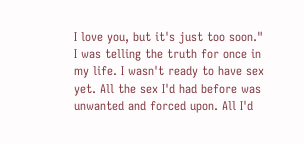I love you, but it's just too soon." I was telling the truth for once in my life. I wasn't ready to have sex yet. All the sex I'd had before was unwanted and forced upon. All I'd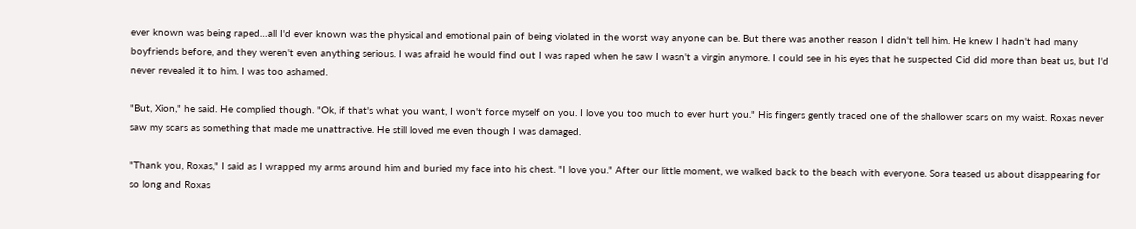ever known was being raped…all I'd ever known was the physical and emotional pain of being violated in the worst way anyone can be. But there was another reason I didn't tell him. He knew I hadn't had many boyfriends before, and they weren't even anything serious. I was afraid he would find out I was raped when he saw I wasn't a virgin anymore. I could see in his eyes that he suspected Cid did more than beat us, but I'd never revealed it to him. I was too ashamed.

"But, Xion," he said. He complied though. "Ok, if that's what you want, I won't force myself on you. I love you too much to ever hurt you." His fingers gently traced one of the shallower scars on my waist. Roxas never saw my scars as something that made me unattractive. He still loved me even though I was damaged.

"Thank you, Roxas," I said as I wrapped my arms around him and buried my face into his chest. "I love you." After our little moment, we walked back to the beach with everyone. Sora teased us about disappearing for so long and Roxas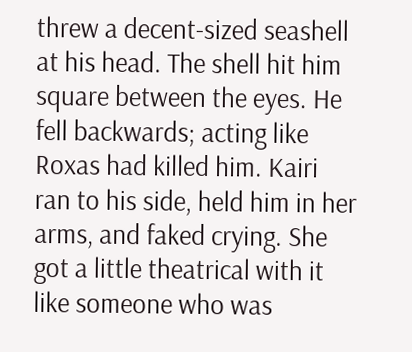threw a decent-sized seashell at his head. The shell hit him square between the eyes. He fell backwards; acting like Roxas had killed him. Kairi ran to his side, held him in her arms, and faked crying. She got a little theatrical with it like someone who was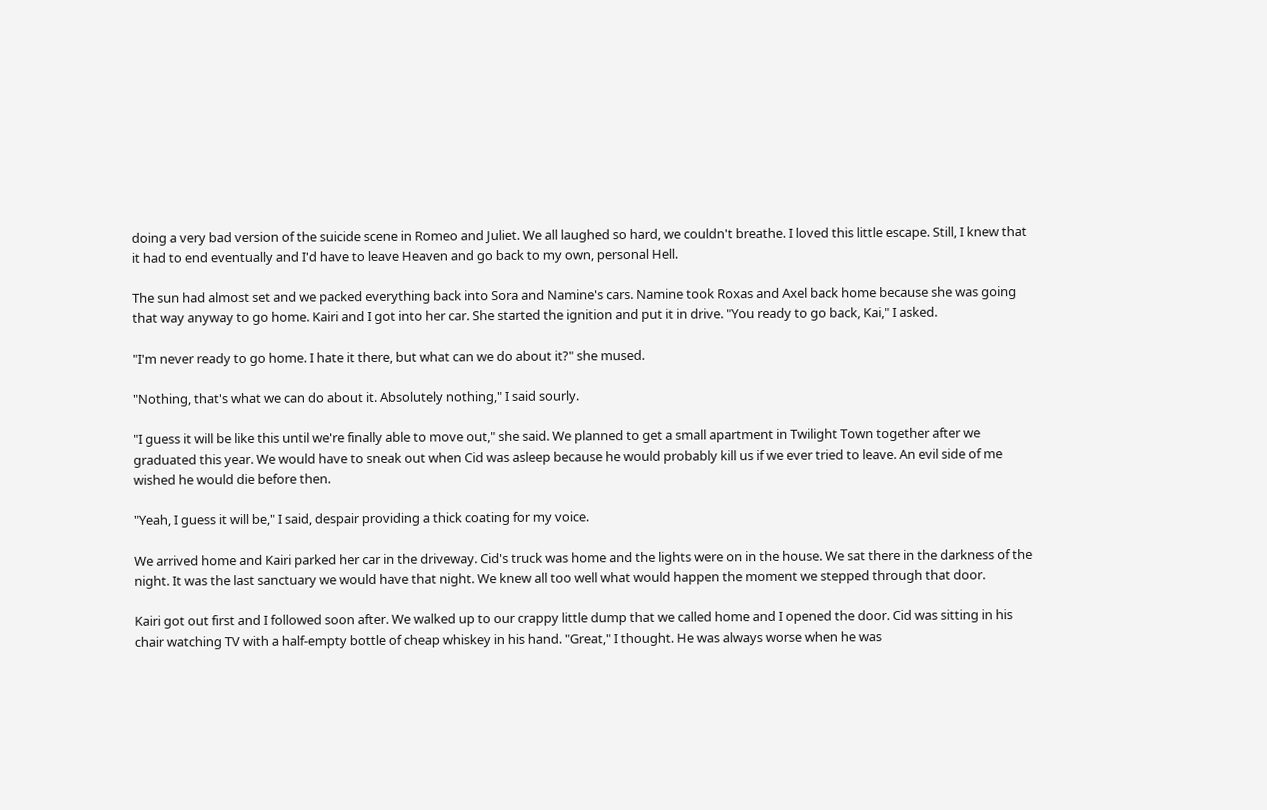doing a very bad version of the suicide scene in Romeo and Juliet. We all laughed so hard, we couldn't breathe. I loved this little escape. Still, I knew that it had to end eventually and I'd have to leave Heaven and go back to my own, personal Hell.

The sun had almost set and we packed everything back into Sora and Namine's cars. Namine took Roxas and Axel back home because she was going that way anyway to go home. Kairi and I got into her car. She started the ignition and put it in drive. "You ready to go back, Kai," I asked.

"I'm never ready to go home. I hate it there, but what can we do about it?" she mused.

"Nothing, that's what we can do about it. Absolutely nothing," I said sourly.

"I guess it will be like this until we're finally able to move out," she said. We planned to get a small apartment in Twilight Town together after we graduated this year. We would have to sneak out when Cid was asleep because he would probably kill us if we ever tried to leave. An evil side of me wished he would die before then.

"Yeah, I guess it will be," I said, despair providing a thick coating for my voice.

We arrived home and Kairi parked her car in the driveway. Cid's truck was home and the lights were on in the house. We sat there in the darkness of the night. It was the last sanctuary we would have that night. We knew all too well what would happen the moment we stepped through that door.

Kairi got out first and I followed soon after. We walked up to our crappy little dump that we called home and I opened the door. Cid was sitting in his chair watching TV with a half-empty bottle of cheap whiskey in his hand. "Great," I thought. He was always worse when he was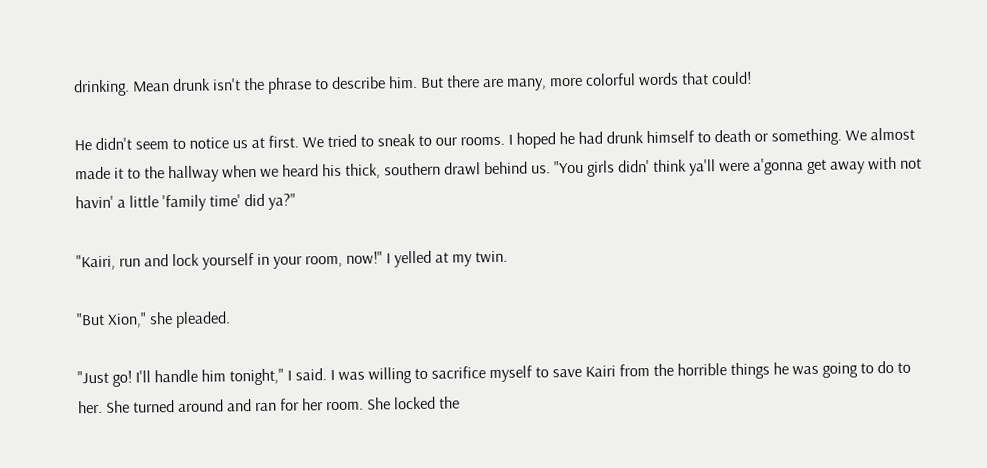drinking. Mean drunk isn't the phrase to describe him. But there are many, more colorful words that could!

He didn't seem to notice us at first. We tried to sneak to our rooms. I hoped he had drunk himself to death or something. We almost made it to the hallway when we heard his thick, southern drawl behind us. "You girls didn' think ya'll were a'gonna get away with not havin' a little 'family time' did ya?"

"Kairi, run and lock yourself in your room, now!" I yelled at my twin.

"But Xion," she pleaded.

"Just go! I'll handle him tonight," I said. I was willing to sacrifice myself to save Kairi from the horrible things he was going to do to her. She turned around and ran for her room. She locked the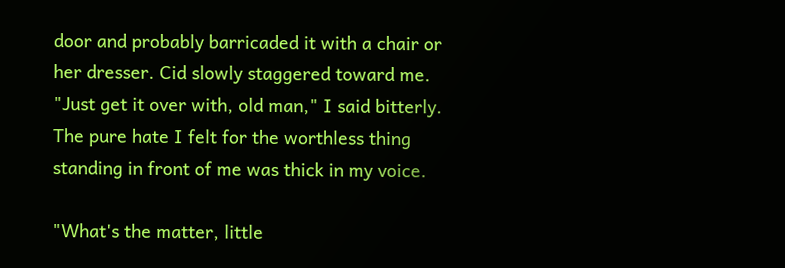door and probably barricaded it with a chair or her dresser. Cid slowly staggered toward me. "Just get it over with, old man," I said bitterly. The pure hate I felt for the worthless thing standing in front of me was thick in my voice.

"What's the matter, little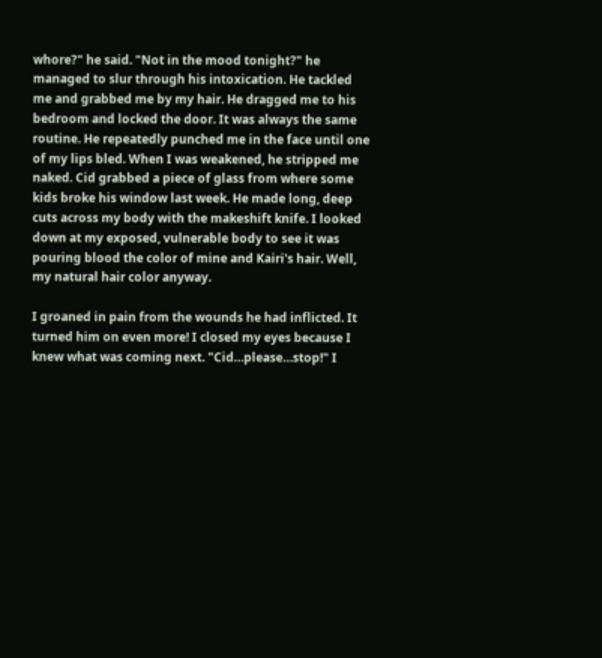whore?" he said. "Not in the mood tonight?" he managed to slur through his intoxication. He tackled me and grabbed me by my hair. He dragged me to his bedroom and locked the door. It was always the same routine. He repeatedly punched me in the face until one of my lips bled. When I was weakened, he stripped me naked. Cid grabbed a piece of glass from where some kids broke his window last week. He made long, deep cuts across my body with the makeshift knife. I looked down at my exposed, vulnerable body to see it was pouring blood the color of mine and Kairi's hair. Well, my natural hair color anyway.

I groaned in pain from the wounds he had inflicted. It turned him on even more! I closed my eyes because I knew what was coming next. "Cid…please…stop!" I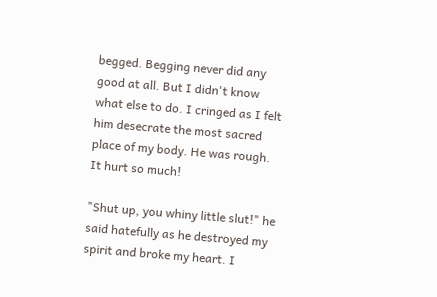begged. Begging never did any good at all. But I didn't know what else to do. I cringed as I felt him desecrate the most sacred place of my body. He was rough. It hurt so much!

"Shut up, you whiny little slut!" he said hatefully as he destroyed my spirit and broke my heart. I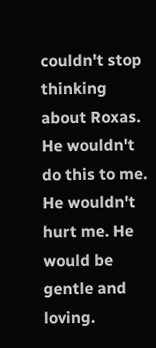couldn't stop thinking about Roxas. He wouldn't do this to me. He wouldn't hurt me. He would be gentle and loving.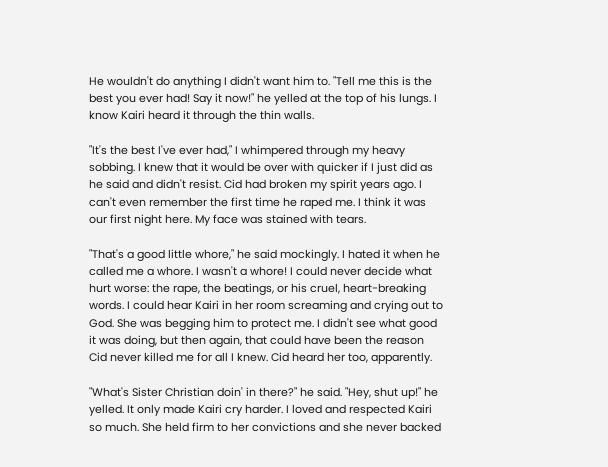He wouldn't do anything I didn't want him to. "Tell me this is the best you ever had! Say it now!" he yelled at the top of his lungs. I know Kairi heard it through the thin walls.

"It's the best I've ever had," I whimpered through my heavy sobbing. I knew that it would be over with quicker if I just did as he said and didn't resist. Cid had broken my spirit years ago. I can't even remember the first time he raped me. I think it was our first night here. My face was stained with tears.

"That's a good little whore," he said mockingly. I hated it when he called me a whore. I wasn't a whore! I could never decide what hurt worse: the rape, the beatings, or his cruel, heart-breaking words. I could hear Kairi in her room screaming and crying out to God. She was begging him to protect me. I didn't see what good it was doing, but then again, that could have been the reason Cid never killed me for all I knew. Cid heard her too, apparently.

"What's Sister Christian doin' in there?" he said. "Hey, shut up!" he yelled. It only made Kairi cry harder. I loved and respected Kairi so much. She held firm to her convictions and she never backed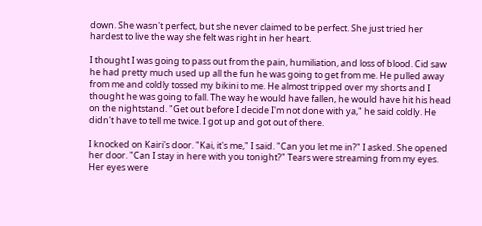down. She wasn't perfect, but she never claimed to be perfect. She just tried her hardest to live the way she felt was right in her heart.

I thought I was going to pass out from the pain, humiliation, and loss of blood. Cid saw he had pretty much used up all the fun he was going to get from me. He pulled away from me and coldly tossed my bikini to me. He almost tripped over my shorts and I thought he was going to fall. The way he would have fallen, he would have hit his head on the nightstand. "Get out before I decide I'm not done with ya," he said coldly. He didn't have to tell me twice. I got up and got out of there.

I knocked on Kairi's door. "Kai, it's me," I said. "Can you let me in?" I asked. She opened her door. "Can I stay in here with you tonight?" Tears were streaming from my eyes. Her eyes were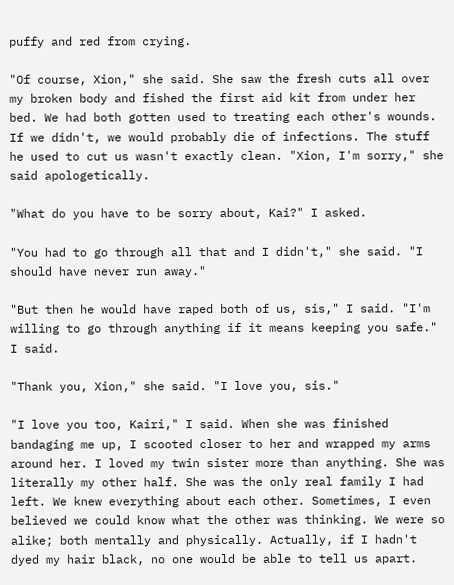puffy and red from crying.

"Of course, Xion," she said. She saw the fresh cuts all over my broken body and fished the first aid kit from under her bed. We had both gotten used to treating each other's wounds. If we didn't, we would probably die of infections. The stuff he used to cut us wasn't exactly clean. "Xion, I'm sorry," she said apologetically.

"What do you have to be sorry about, Kai?" I asked.

"You had to go through all that and I didn't," she said. "I should have never run away."

"But then he would have raped both of us, sis," I said. "I'm willing to go through anything if it means keeping you safe." I said.

"Thank you, Xion," she said. "I love you, sis."

"I love you too, Kairi," I said. When she was finished bandaging me up, I scooted closer to her and wrapped my arms around her. I loved my twin sister more than anything. She was literally my other half. She was the only real family I had left. We knew everything about each other. Sometimes, I even believed we could know what the other was thinking. We were so alike; both mentally and physically. Actually, if I hadn't dyed my hair black, no one would be able to tell us apart.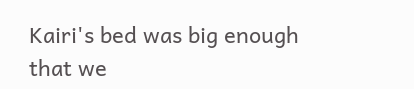Kairi's bed was big enough that we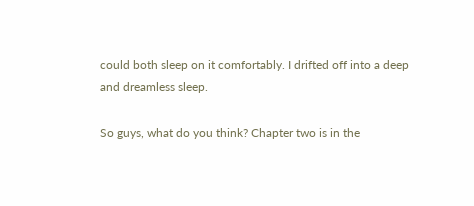could both sleep on it comfortably. I drifted off into a deep and dreamless sleep.

So guys, what do you think? Chapter two is in the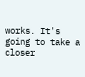works. It's going to take a closer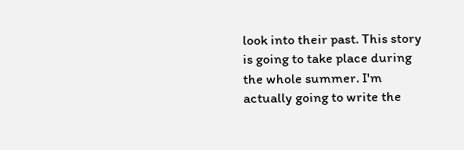look into their past. This story is going to take place during the whole summer. I'm actually going to write the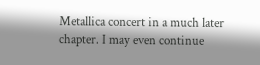Metallica concert in a much later chapter. I may even continue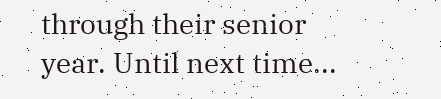through their senior year. Until next time...